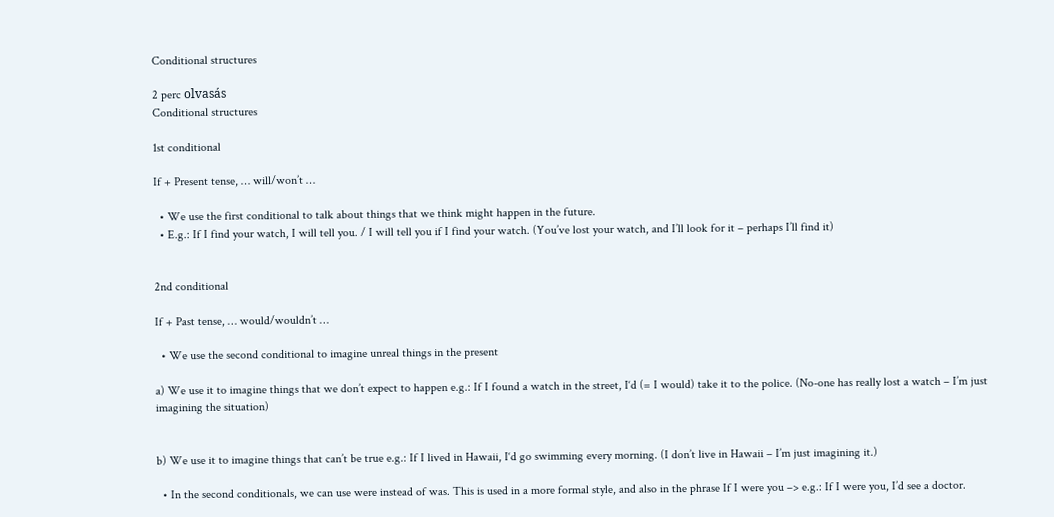Conditional structures

2 perc olvasás
Conditional structures

1st conditional

If + Present tense, … will/won’t …

  • We use the first conditional to talk about things that we think might happen in the future.
  • E.g.: If I find your watch, I will tell you. / I will tell you if I find your watch. (You’ve lost your watch, and I’ll look for it – perhaps I’ll find it)


2nd conditional

If + Past tense, … would/wouldn’t …

  • We use the second conditional to imagine unreal things in the present

a) We use it to imagine things that we don’t expect to happen e.g.: If I found a watch in the street, I‘d (= I would) take it to the police. (No-one has really lost a watch – I’m just imagining the situation)


b) We use it to imagine things that can’t be true e.g.: If I lived in Hawaii, I‘d go swimming every morning. (I don’t live in Hawaii – I’m just imagining it.)

  • In the second conditionals, we can use were instead of was. This is used in a more formal style, and also in the phrase If I were you –> e.g.: If I were you, I’d see a doctor.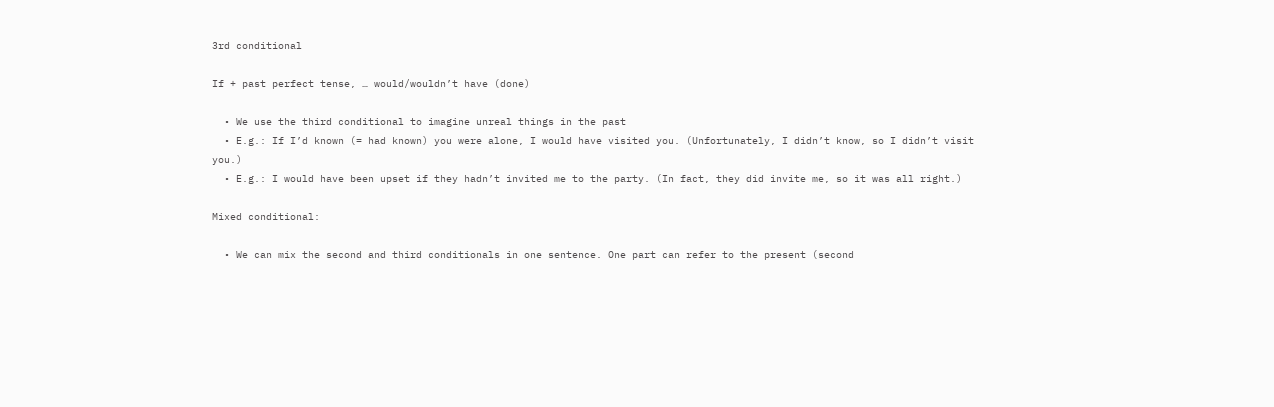3rd conditional

If + past perfect tense, … would/wouldn’t have (done)

  • We use the third conditional to imagine unreal things in the past
  • E.g.: If I’d known (= had known) you were alone, I would have visited you. (Unfortunately, I didn’t know, so I didn’t visit you.)
  • E.g.: I would have been upset if they hadn’t invited me to the party. (In fact, they did invite me, so it was all right.)

Mixed conditional:

  • We can mix the second and third conditionals in one sentence. One part can refer to the present (second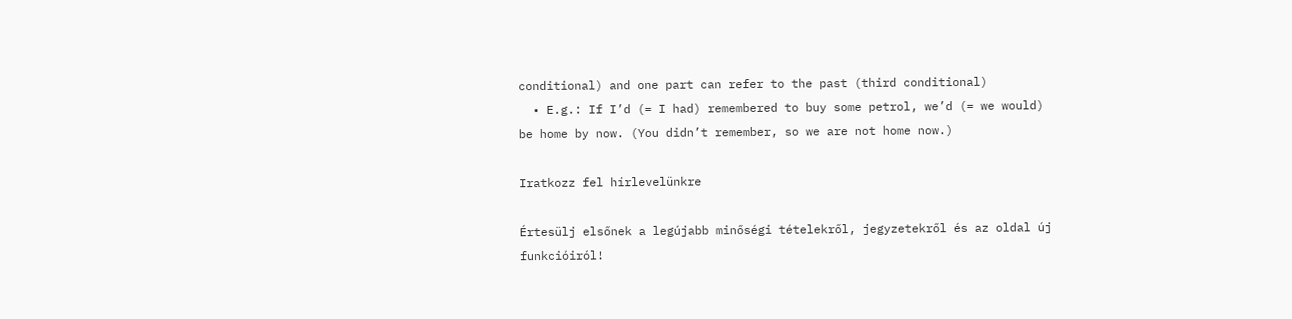conditional) and one part can refer to the past (third conditional)
  • E.g.: If I’d (= I had) remembered to buy some petrol, we’d (= we would) be home by now. (You didn’t remember, so we are not home now.)

Iratkozz fel hírlevelünkre

Értesülj elsőnek a legújabb minőségi tételekről, jegyzetekről és az oldal új funkcióiról!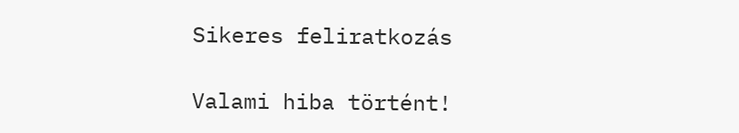Sikeres feliratkozás

Valami hiba történt!